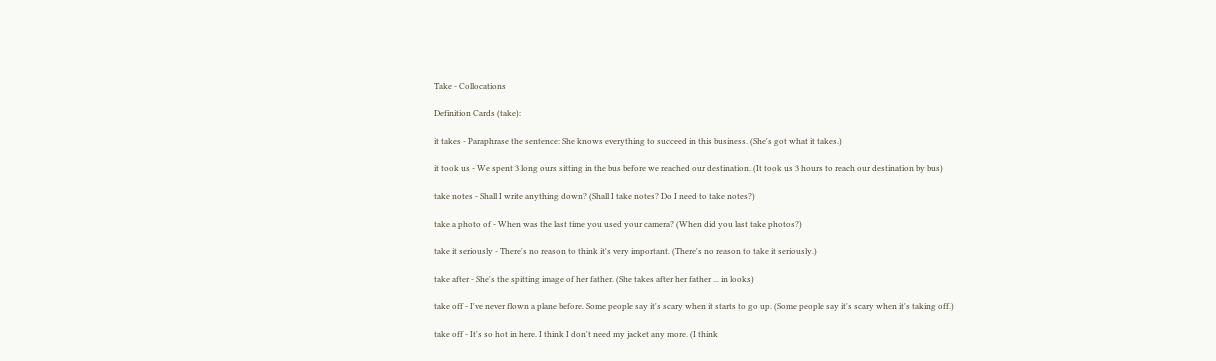Take - Collocations

Definition Cards (take):

it takes - Paraphrase the sentence: She knows everything to succeed in this business. (She's got what it takes.)

it took us - We spent 3 long ours sitting in the bus before we reached our destination. (It took us 3 hours to reach our destination by bus)

take notes - Shall I write anything down? (Shall I take notes? Do I need to take notes?)

take a photo of - When was the last time you used your camera? (When did you last take photos?)

take it seriously - There's no reason to think it's very important. (There's no reason to take it seriously.)

take after - She's the spitting image of her father. (She takes after her father ... in looks)

take off - I've never flown a plane before. Some people say it's scary when it starts to go up. (Some people say it's scary when it's taking off.)

take off - It's so hot in here. I think I don't need my jacket any more. (I think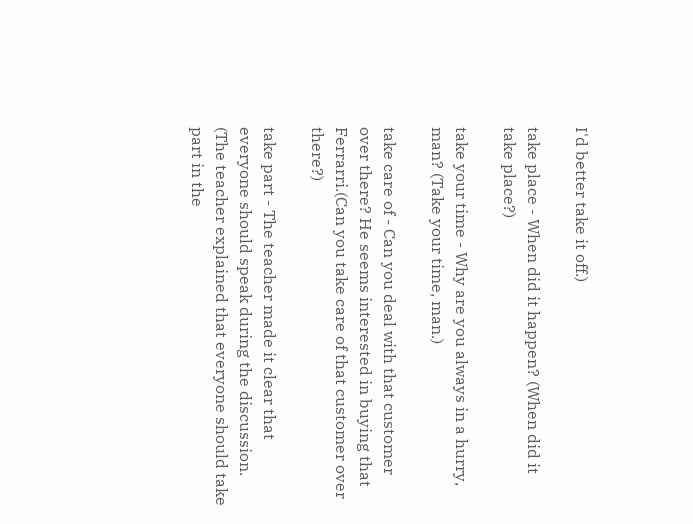I'd better take it off.)

take place - When did it happen? (When did it take place?)

take your time - Why are you always in a hurry, man? (Take your time, man.)

take care of - Can you deal with that customer over there? He seems interested in buying that Ferrarri.(Can you take care of that customer over there?)

take part - The teacher made it clear that everyone should speak during the discussion. (The teacher explained that everyone should take part in the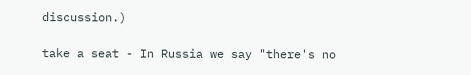discussion.)

take a seat - In Russia we say "there's no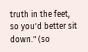truth in the feet, so you'd better sit down." (so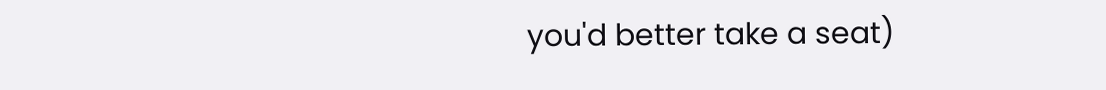you'd better take a seat)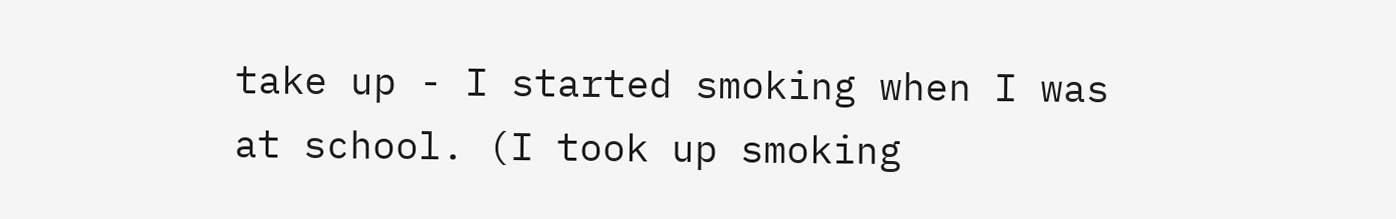take up - I started smoking when I was at school. (I took up smoking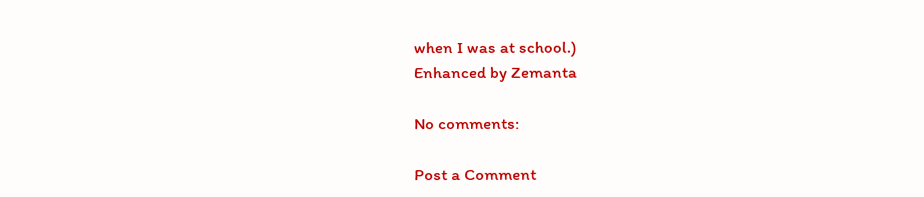when I was at school.)
Enhanced by Zemanta

No comments:

Post a Comment